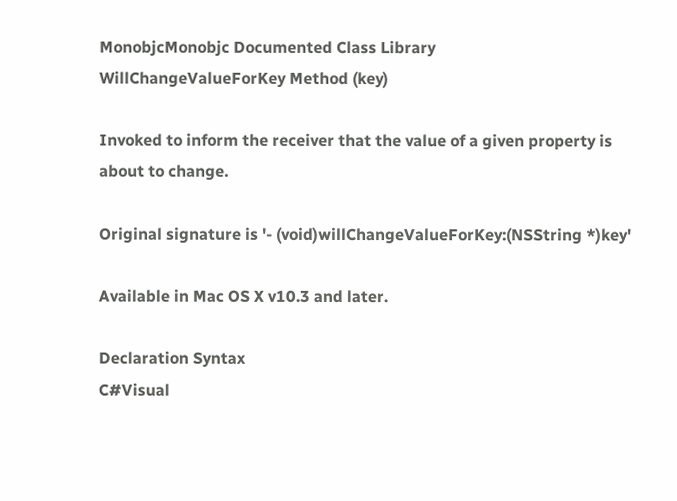MonobjcMonobjc Documented Class Library
WillChangeValueForKey Method (key)

Invoked to inform the receiver that the value of a given property is about to change.

Original signature is '- (void)willChangeValueForKey:(NSString *)key'

Available in Mac OS X v10.3 and later.

Declaration Syntax
C#Visual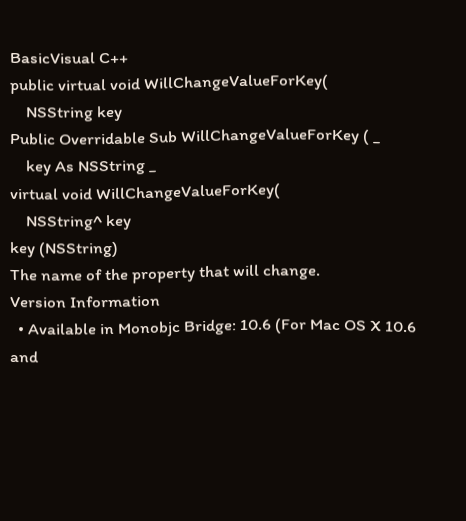BasicVisual C++
public virtual void WillChangeValueForKey(
    NSString key
Public Overridable Sub WillChangeValueForKey ( _
    key As NSString _
virtual void WillChangeValueForKey(
    NSString^ key
key (NSString)
The name of the property that will change.
Version Information
  • Available in Monobjc Bridge: 10.6 (For Mac OS X 10.6 and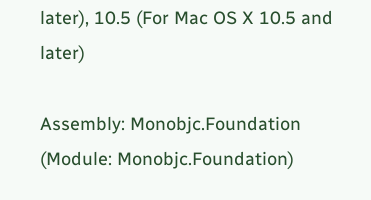later), 10.5 (For Mac OS X 10.5 and later)

Assembly: Monobjc.Foundation (Module: Monobjc.Foundation)